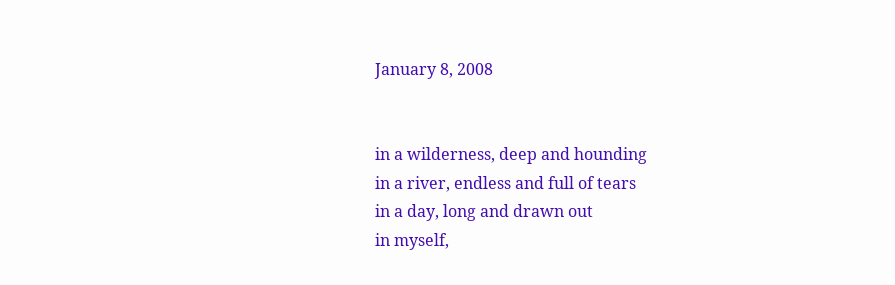January 8, 2008


in a wilderness, deep and hounding
in a river, endless and full of tears
in a day, long and drawn out
in myself,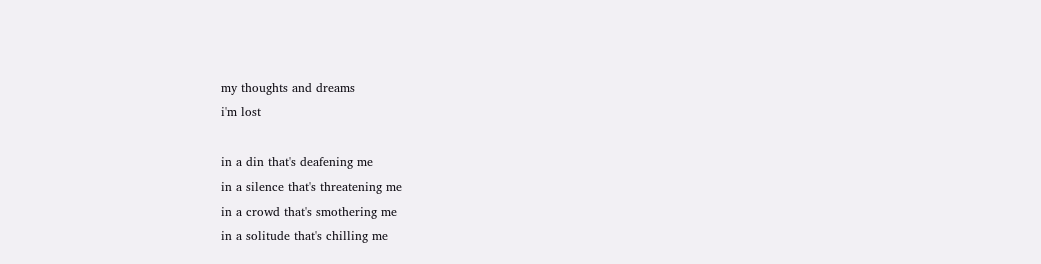my thoughts and dreams
i'm lost

in a din that's deafening me
in a silence that's threatening me
in a crowd that's smothering me
in a solitude that's chilling me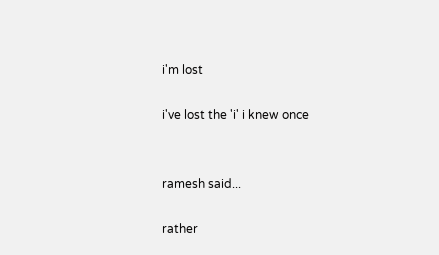i'm lost

i've lost the 'i' i knew once


ramesh said...

rather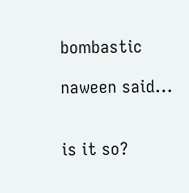bombastic

naween said...


is it so?